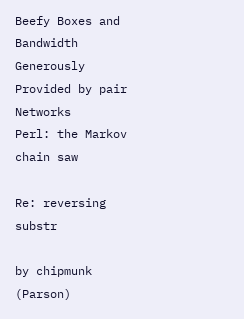Beefy Boxes and Bandwidth Generously Provided by pair Networks
Perl: the Markov chain saw

Re: reversing substr

by chipmunk (Parson)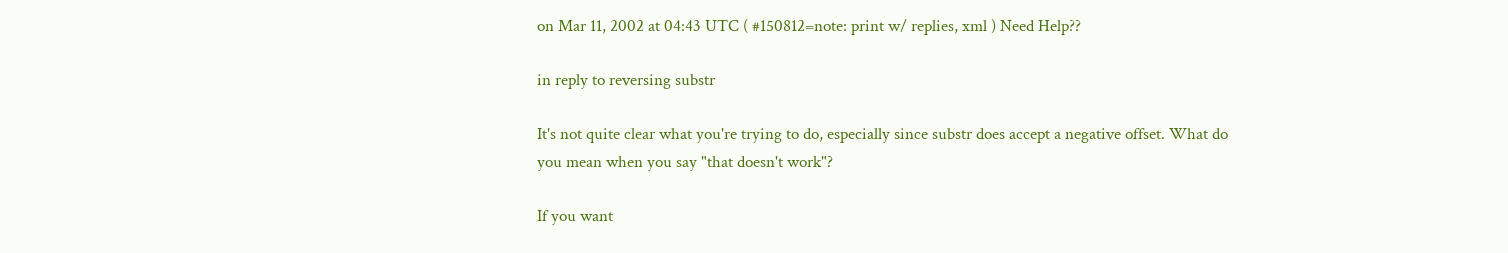on Mar 11, 2002 at 04:43 UTC ( #150812=note: print w/ replies, xml ) Need Help??

in reply to reversing substr

It's not quite clear what you're trying to do, especially since substr does accept a negative offset. What do you mean when you say "that doesn't work"?

If you want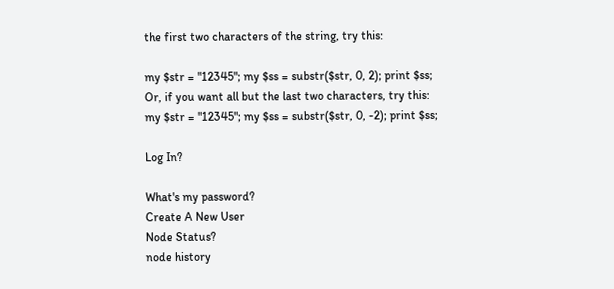the first two characters of the string, try this:

my $str = "12345"; my $ss = substr($str, 0, 2); print $ss;
Or, if you want all but the last two characters, try this:
my $str = "12345"; my $ss = substr($str, 0, -2); print $ss;

Log In?

What's my password?
Create A New User
Node Status?
node history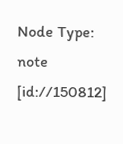Node Type: note [id://150812]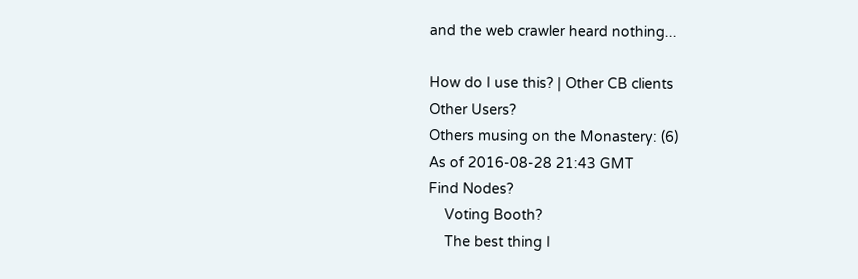and the web crawler heard nothing...

How do I use this? | Other CB clients
Other Users?
Others musing on the Monastery: (6)
As of 2016-08-28 21:43 GMT
Find Nodes?
    Voting Booth?
    The best thing I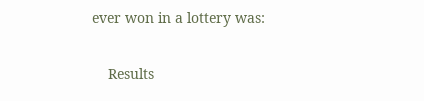ever won in a lottery was:

    Results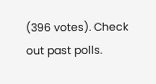(396 votes). Check out past polls.